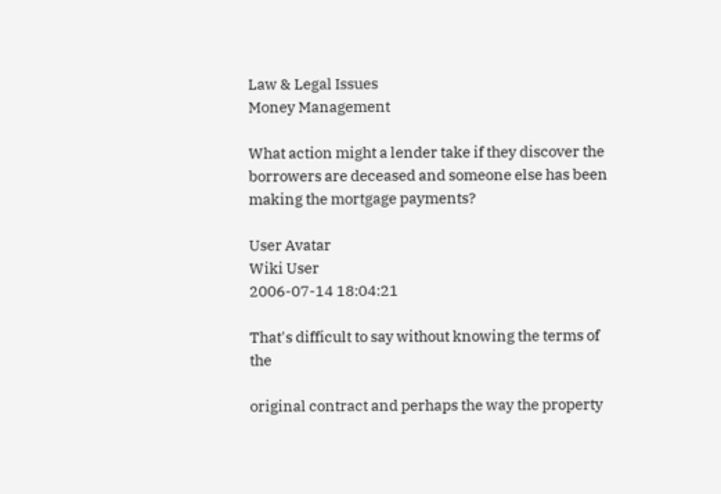Law & Legal Issues
Money Management

What action might a lender take if they discover the borrowers are deceased and someone else has been making the mortgage payments?

User Avatar
Wiki User
2006-07-14 18:04:21

That's difficult to say without knowing the terms of the

original contract and perhaps the way the property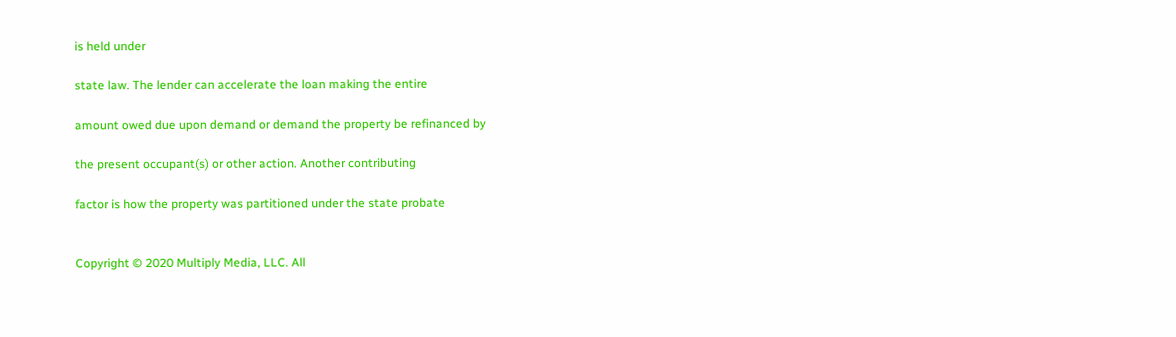is held under

state law. The lender can accelerate the loan making the entire

amount owed due upon demand or demand the property be refinanced by

the present occupant(s) or other action. Another contributing

factor is how the property was partitioned under the state probate


Copyright © 2020 Multiply Media, LLC. All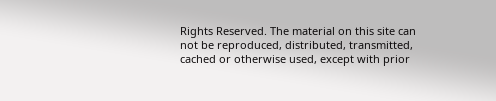Rights Reserved. The material on this site can not be reproduced, distributed, transmitted, cached or otherwise used, except with prior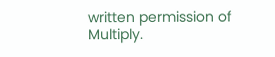written permission of Multiply.